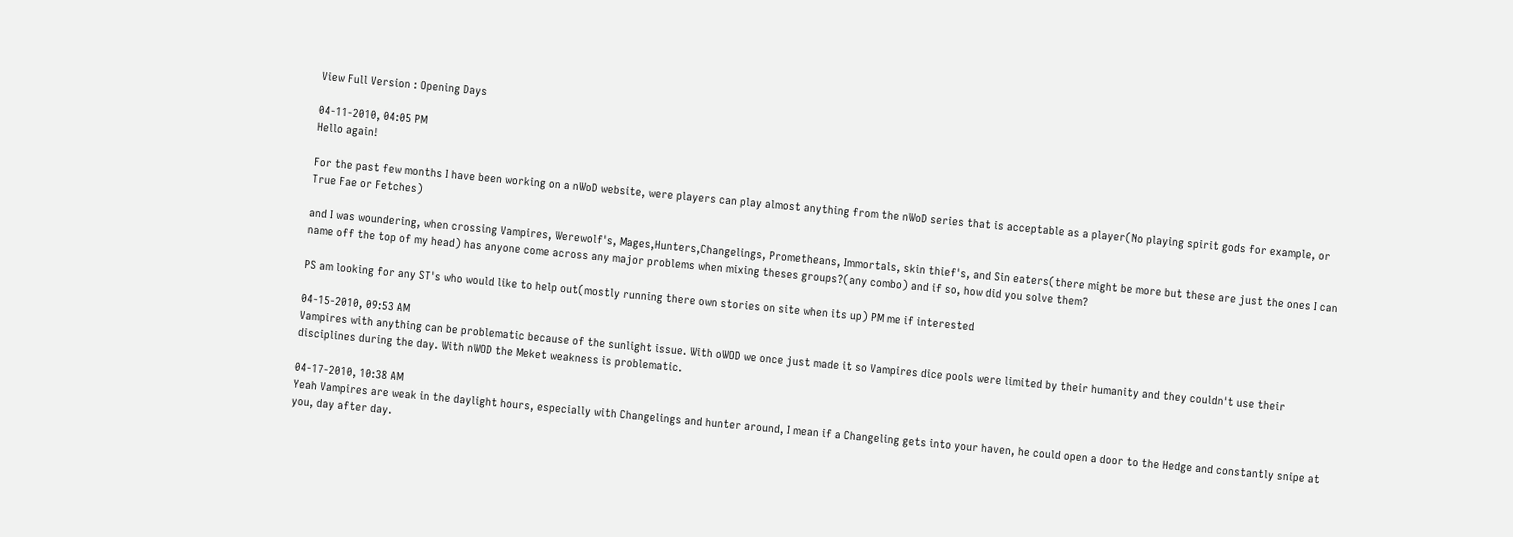View Full Version : Opening Days

04-11-2010, 04:05 PM
Hello again!

For the past few months I have been working on a nWoD website, were players can play almost anything from the nWoD series that is acceptable as a player(No playing spirit gods for example, or True Fae or Fetches)

and I was woundering, when crossing Vampires, Werewolf's, Mages,Hunters,Changelings, Prometheans, Immortals, skin thief's, and Sin eaters(there might be more but these are just the ones I can name off the top of my head) has anyone come across any major problems when mixing theses groups?(any combo) and if so, how did you solve them?

PS am looking for any ST's who would like to help out(mostly running there own stories on site when its up) PM me if interested

04-15-2010, 09:53 AM
Vampires with anything can be problematic because of the sunlight issue. With oWOD we once just made it so Vampires dice pools were limited by their humanity and they couldn't use their disciplines during the day. With nWOD the Meket weakness is problematic.

04-17-2010, 10:38 AM
Yeah Vampires are weak in the daylight hours, especially with Changelings and hunter around, I mean if a Changeling gets into your haven, he could open a door to the Hedge and constantly snipe at you, day after day.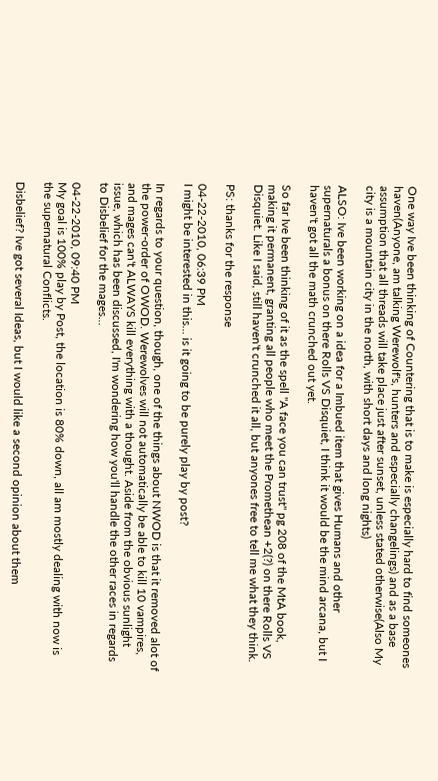One way Ive been thinking of Countering that is to make is especially hard to find someones haven(Anyone, am talking Werewolf's, hunters and especially changelings) and as a base assumption that all threads will take place just after sunset, unless stated otherwise(Also My city is a mountain city in the north, with short days and long nights)

ALSO: Ive been working on a idea for a Imbued item that gives Humans and other supernaturals a bonus on there Rolls VS Disquiet, I think it would be the mind arcana, but I haven't got all the math crunched out yet.

So far Ive been thinking of it as the spell "A face you can trust" pg 208 of the MtA book, making it permanent, granting all people who meet the Promethean +2(?) on there Rolls VS Disquiet. Like I said, still haven't crunched it all, but anyones free to tell me what they think.

PS: thanks for the response

04-22-2010, 06:39 PM
I might be interested in this... is it going to be purely play by post?

In regards to your question, though, one of the things about NWOD is that it removed alot of the power-order of OWOD. Werewolves will not automatically be able to kill 10 vampires, and mages can't ALWAYS kill everything with a thought. Aside from the obvious sunlight issue, which has been discussed, I'm wondering how you'll handle the other races in regards to Disbelief for the mages...

04-22-2010, 09:40 PM
My goal is 100% play by Post, the location is 80% down, all am mostly dealing with now is the supernatural Conflicts.

Disbelief? Ive got several Ideas, but I would like a second opinion about them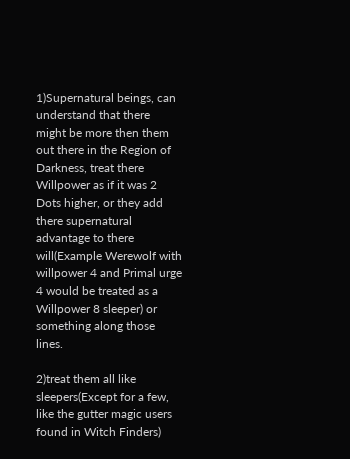1)Supernatural beings, can understand that there might be more then them out there in the Region of Darkness, treat there Willpower as if it was 2 Dots higher, or they add there supernatural advantage to there will(Example Werewolf with willpower 4 and Primal urge 4 would be treated as a Willpower 8 sleeper) or something along those lines.

2)treat them all like sleepers(Except for a few, like the gutter magic users found in Witch Finders)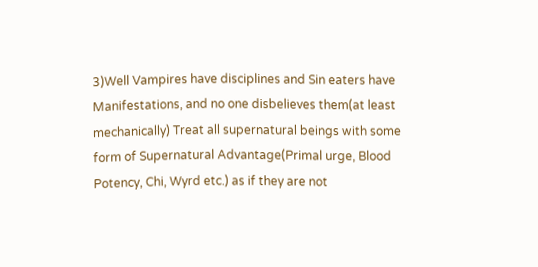3)Well Vampires have disciplines and Sin eaters have Manifestations, and no one disbelieves them(at least mechanically) Treat all supernatural beings with some form of Supernatural Advantage(Primal urge, Blood Potency, Chi, Wyrd etc.) as if they are not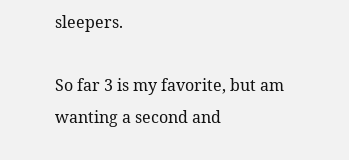sleepers.

So far 3 is my favorite, but am wanting a second and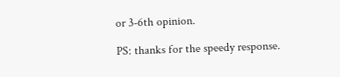or 3-6th opinion.

PS: thanks for the speedy response.